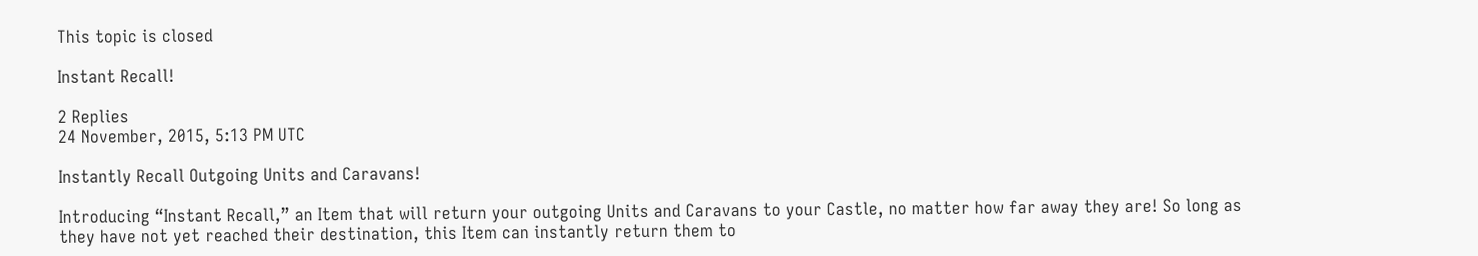This topic is closed

Instant Recall!

2 Replies
24 November, 2015, 5:13 PM UTC

Instantly Recall Outgoing Units and Caravans!

Introducing “Instant Recall,” an Item that will return your outgoing Units and Caravans to your Castle, no matter how far away they are! So long as they have not yet reached their destination, this Item can instantly return them to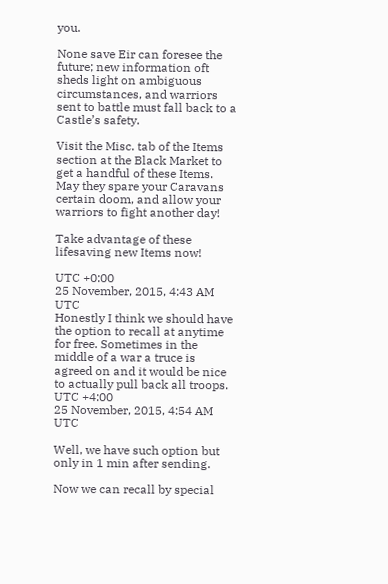you.

None save Eir can foresee the future; new information oft sheds light on ambiguous circumstances, and warriors sent to battle must fall back to a Castle’s safety.

Visit the Misc. tab of the Items section at the Black Market to get a handful of these Items. May they spare your Caravans certain doom, and allow your warriors to fight another day!

Take advantage of these lifesaving new Items now!

UTC +0:00
25 November, 2015, 4:43 AM UTC
Honestly I think we should have the option to recall at anytime for free. Sometimes in the middle of a war a truce is agreed on and it would be nice to actually pull back all troops.
UTC +4:00
25 November, 2015, 4:54 AM UTC

Well, we have such option but only in 1 min after sending.

Now we can recall by special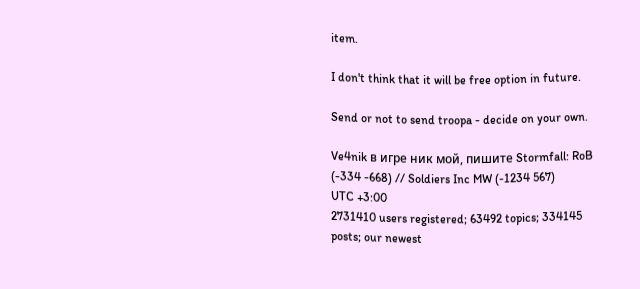item.

I don't think that it will be free option in future.

Send or not to send troopa - decide on your own.

Ve4nik в игре ник мой, пишите Stormfall: RoB (-334 -668) // Soldiers Inc MW (-1234 567)
UTC +3:00
2731410 users registered; 63492 topics; 334145 posts; our newest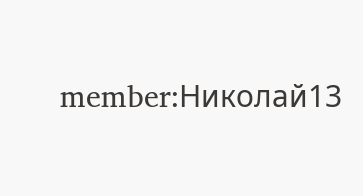member:Николай13